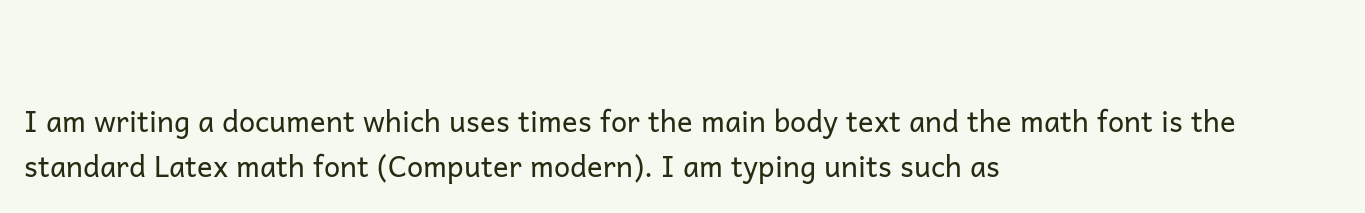I am writing a document which uses times for the main body text and the math font is the standard Latex math font (Computer modern). I am typing units such as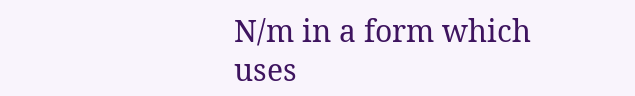N/m in a form which uses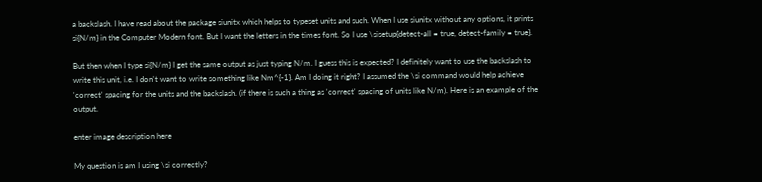a backslash. I have read about the package siunitx which helps to typeset units and such. When I use siunitx without any options, it prints si{N/m} in the Computer Modern font. But I want the letters in the times font. So I use \sisetup{detect-all = true, detect-family = true}.

But then when I type si{N/m} I get the same output as just typing N/m. I guess this is expected? I definitely want to use the backslash to write this unit, i.e. I don't want to write something like Nm^{-1}. Am I doing it right? I assumed the \si command would help achieve 'correct' spacing for the units and the backslash. (if there is such a thing as 'correct' spacing of units like N/m). Here is an example of the output.

enter image description here

My question is am I using \si correctly?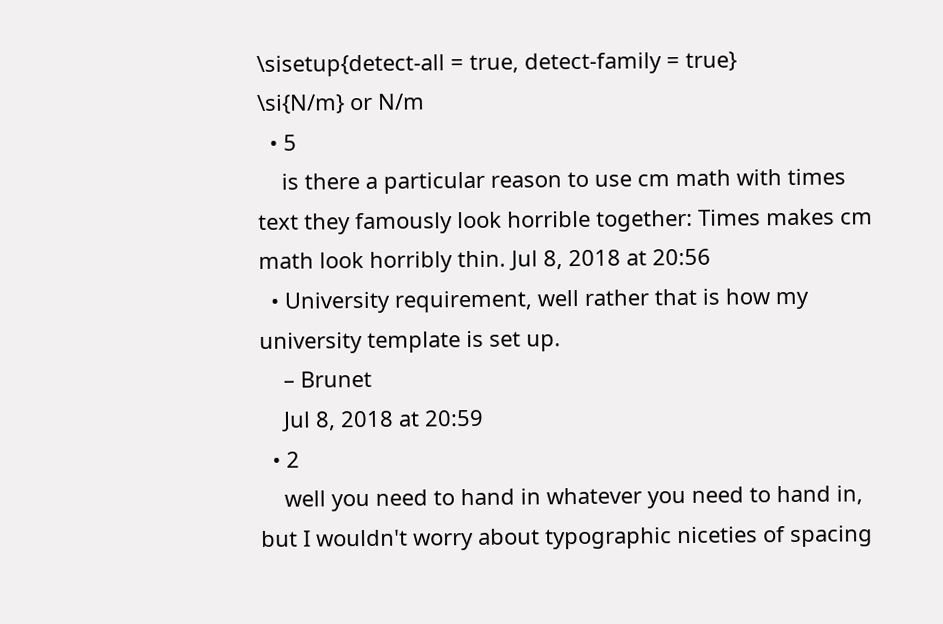\sisetup{detect-all = true, detect-family = true}
\si{N/m} or N/m
  • 5
    is there a particular reason to use cm math with times text they famously look horrible together: Times makes cm math look horribly thin. Jul 8, 2018 at 20:56
  • University requirement, well rather that is how my university template is set up.
    – Brunet
    Jul 8, 2018 at 20:59
  • 2
    well you need to hand in whatever you need to hand in, but I wouldn't worry about typographic niceties of spacing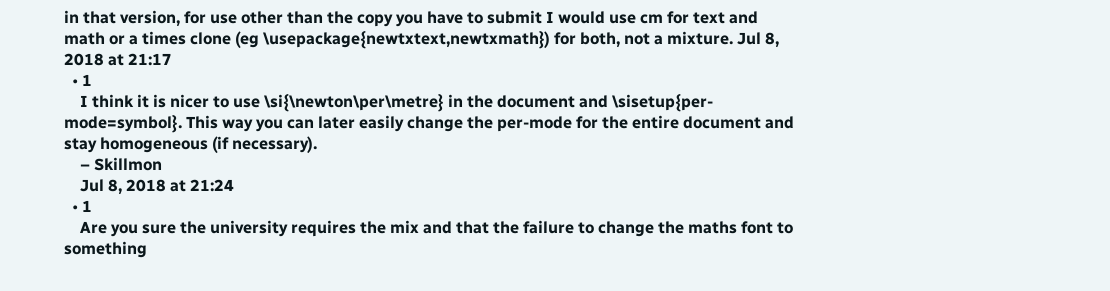in that version, for use other than the copy you have to submit I would use cm for text and math or a times clone (eg \usepackage{newtxtext,newtxmath}) for both, not a mixture. Jul 8, 2018 at 21:17
  • 1
    I think it is nicer to use \si{\newton\per\metre} in the document and \sisetup{per-mode=symbol}. This way you can later easily change the per-mode for the entire document and stay homogeneous (if necessary).
    – Skillmon
    Jul 8, 2018 at 21:24
  • 1
    Are you sure the university requires the mix and that the failure to change the maths font to something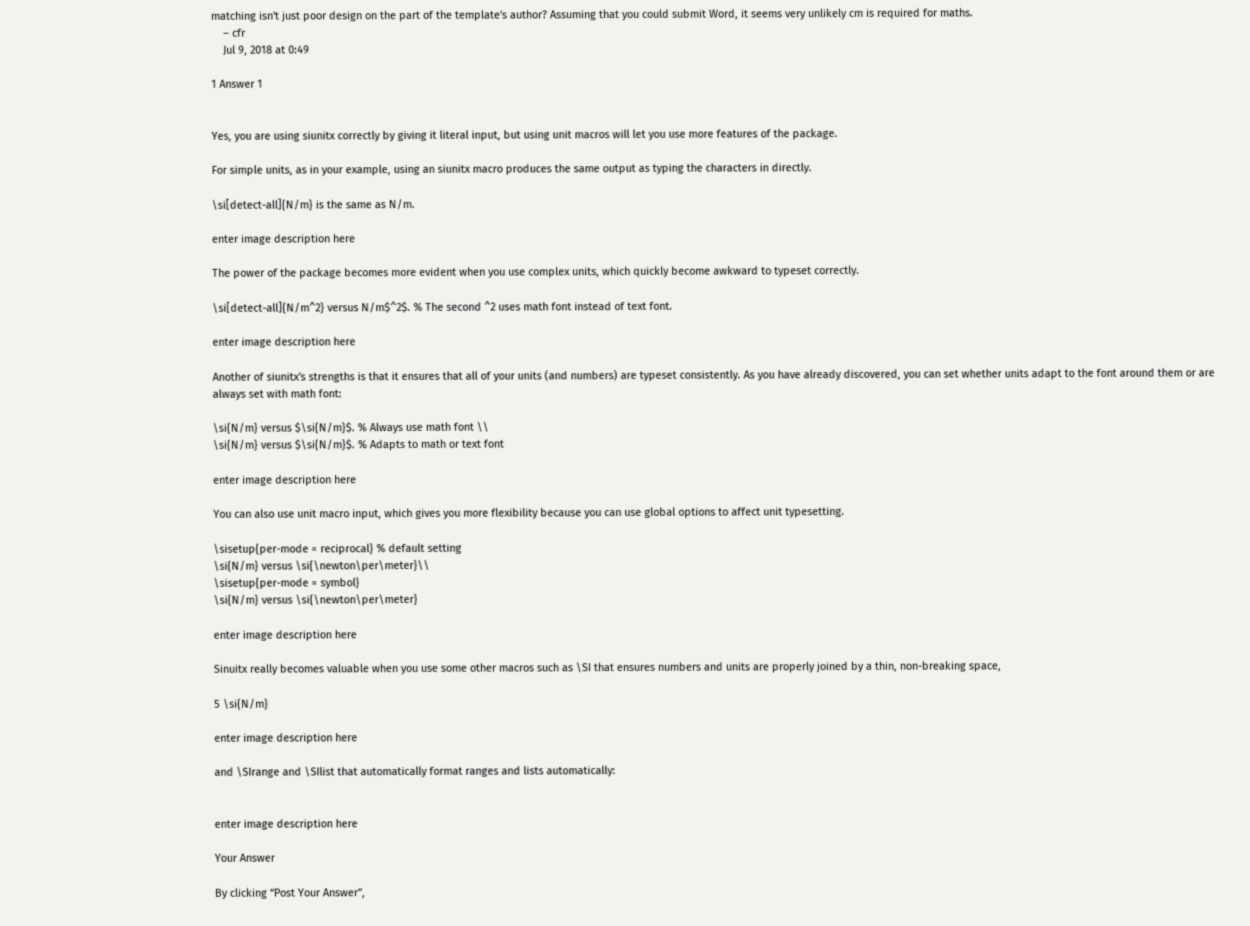matching isn't just poor design on the part of the template's author? Assuming that you could submit Word, it seems very unlikely cm is required for maths.
    – cfr
    Jul 9, 2018 at 0:49

1 Answer 1


Yes, you are using siunitx correctly by giving it literal input, but using unit macros will let you use more features of the package.

For simple units, as in your example, using an siunitx macro produces the same output as typing the characters in directly.

\si[detect-all]{N/m} is the same as N/m.

enter image description here

The power of the package becomes more evident when you use complex units, which quickly become awkward to typeset correctly.

\si[detect-all]{N/m^2} versus N/m$^2$. % The second ^2 uses math font instead of text font.

enter image description here

Another of siunitx's strengths is that it ensures that all of your units (and numbers) are typeset consistently. As you have already discovered, you can set whether units adapt to the font around them or are always set with math font:

\si{N/m} versus $\si{N/m}$. % Always use math font \\
\si{N/m} versus $\si{N/m}$. % Adapts to math or text font

enter image description here

You can also use unit macro input, which gives you more flexibility because you can use global options to affect unit typesetting.

\sisetup{per-mode = reciprocal} % default setting
\si{N/m} versus \si{\newton\per\meter}\\
\sisetup{per-mode = symbol}
\si{N/m} versus \si{\newton\per\meter}

enter image description here

Sinuitx really becomes valuable when you use some other macros such as \SI that ensures numbers and units are properly joined by a thin, non-breaking space,

5 \si{N/m}

enter image description here

and \SIrange and \SIlist that automatically format ranges and lists automatically:


enter image description here

Your Answer

By clicking “Post Your Answer”,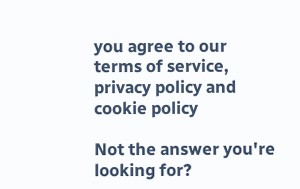you agree to our terms of service, privacy policy and cookie policy

Not the answer you're looking for?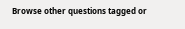Browse other questions tagged or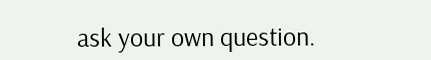ask your own question.